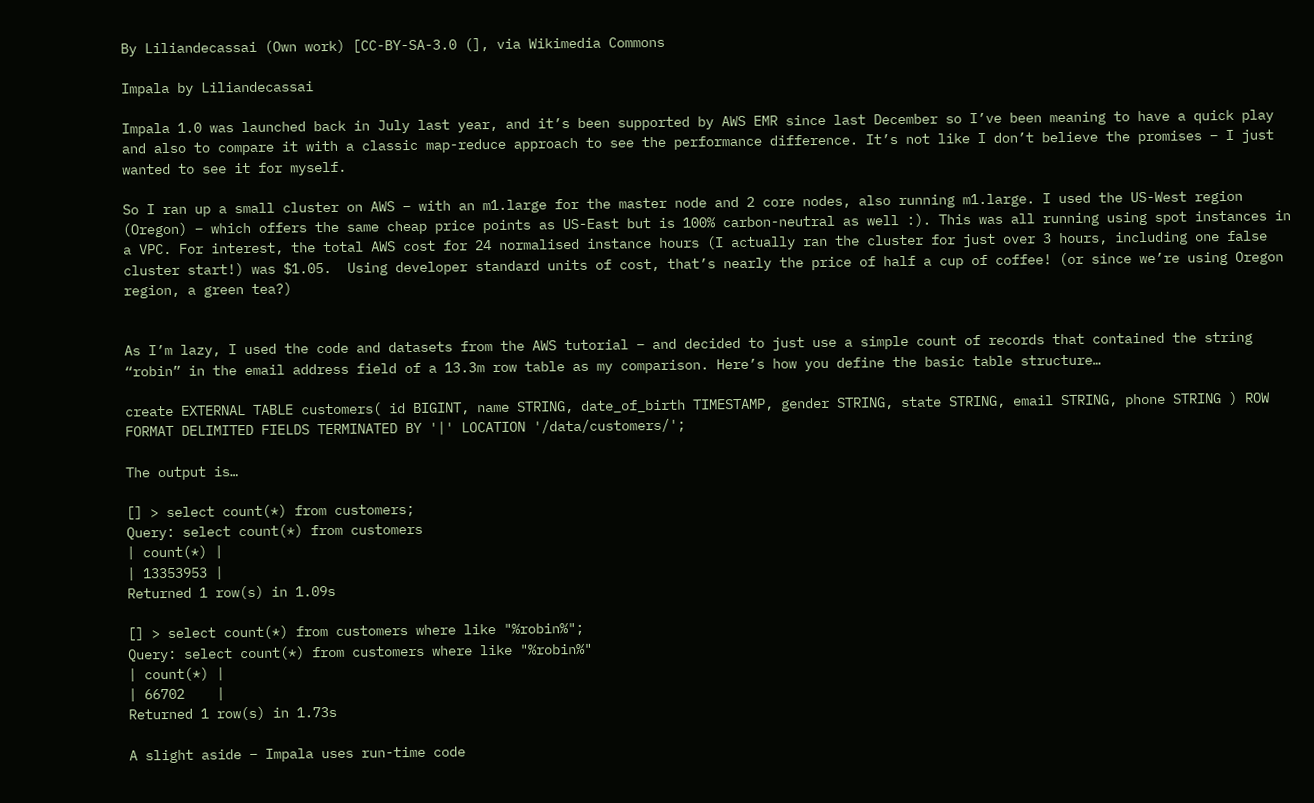By Liliandecassai (Own work) [CC-BY-SA-3.0 (], via Wikimedia Commons

Impala by Liliandecassai

Impala 1.0 was launched back in July last year, and it’s been supported by AWS EMR since last December so I’ve been meaning to have a quick play and also to compare it with a classic map-reduce approach to see the performance difference. It’s not like I don’t believe the promises – I just wanted to see it for myself.

So I ran up a small cluster on AWS – with an m1.large for the master node and 2 core nodes, also running m1.large. I used the US-West region (Oregon) – which offers the same cheap price points as US-East but is 100% carbon-neutral as well :). This was all running using spot instances in a VPC. For interest, the total AWS cost for 24 normalised instance hours (I actually ran the cluster for just over 3 hours, including one false cluster start!) was $1.05.  Using developer standard units of cost, that’s nearly the price of half a cup of coffee! (or since we’re using Oregon region, a green tea?)


As I’m lazy, I used the code and datasets from the AWS tutorial – and decided to just use a simple count of records that contained the string “robin” in the email address field of a 13.3m row table as my comparison. Here’s how you define the basic table structure…

create EXTERNAL TABLE customers( id BIGINT, name STRING, date_of_birth TIMESTAMP, gender STRING, state STRING, email STRING, phone STRING ) ROW FORMAT DELIMITED FIELDS TERMINATED BY '|' LOCATION '/data/customers/';

The output is…

[] > select count(*) from customers;
Query: select count(*) from customers
| count(*) |
| 13353953 |
Returned 1 row(s) in 1.09s

[] > select count(*) from customers where like "%robin%";
Query: select count(*) from customers where like "%robin%"
| count(*) |
| 66702    |
Returned 1 row(s) in 1.73s

A slight aside – Impala uses run-time code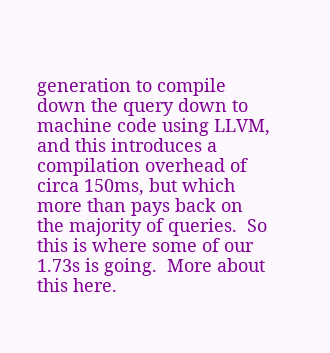generation to compile down the query down to machine code using LLVM, and this introduces a compilation overhead of circa 150ms, but which more than pays back on the majority of queries.  So this is where some of our 1.73s is going.  More about this here.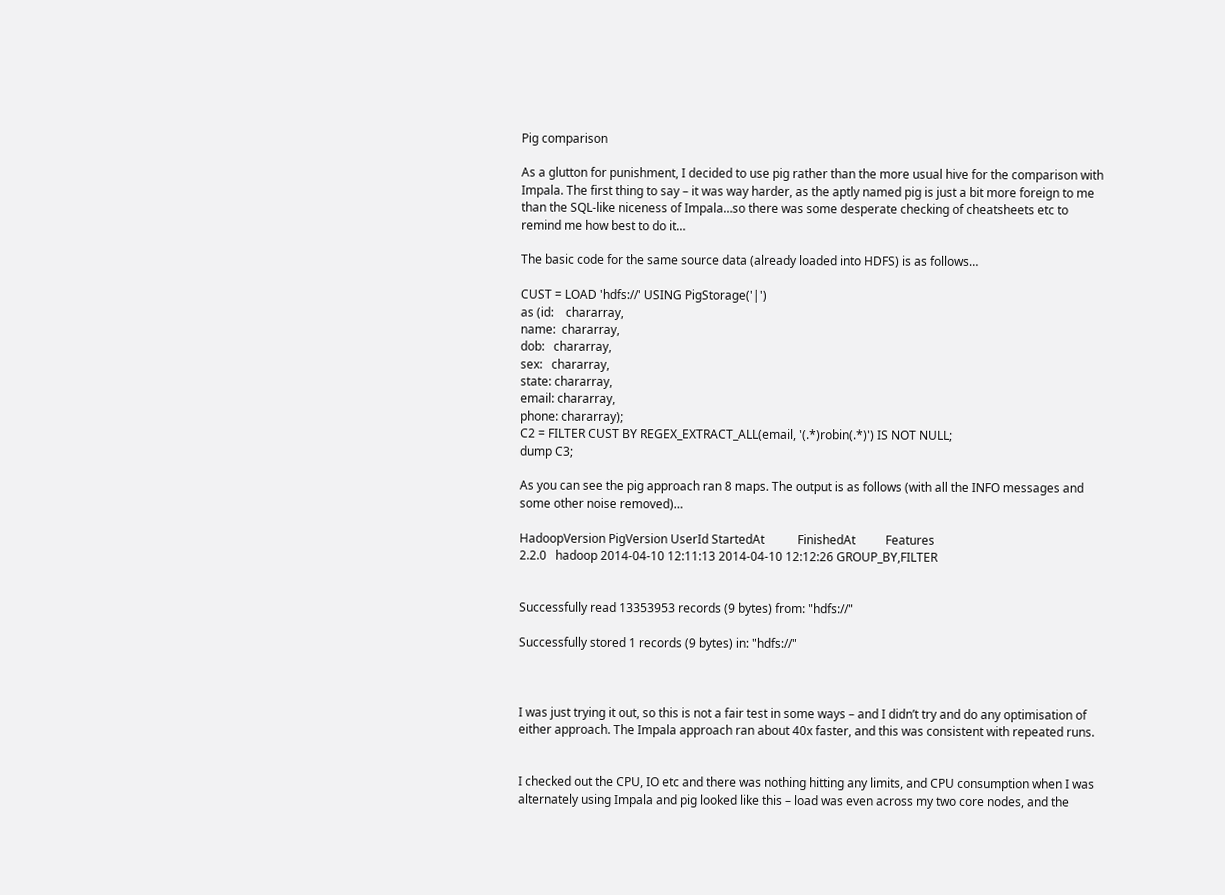Pig comparison

As a glutton for punishment, I decided to use pig rather than the more usual hive for the comparison with Impala. The first thing to say – it was way harder, as the aptly named pig is just a bit more foreign to me than the SQL-like niceness of Impala…so there was some desperate checking of cheatsheets etc to remind me how best to do it…

The basic code for the same source data (already loaded into HDFS) is as follows…

CUST = LOAD 'hdfs://' USING PigStorage('|')
as (id:    chararray,
name:  chararray,
dob:   chararray,
sex:   chararray,
state: chararray,
email: chararray,
phone: chararray);
C2 = FILTER CUST BY REGEX_EXTRACT_ALL(email, '(.*)robin(.*)') IS NOT NULL;
dump C3;

As you can see the pig approach ran 8 maps. The output is as follows (with all the INFO messages and some other noise removed)…

HadoopVersion PigVersion UserId StartedAt           FinishedAt          Features
2.2.0   hadoop 2014-04-10 12:11:13 2014-04-10 12:12:26 GROUP_BY,FILTER


Successfully read 13353953 records (9 bytes) from: "hdfs://"

Successfully stored 1 records (9 bytes) in: "hdfs://"



I was just trying it out, so this is not a fair test in some ways – and I didn’t try and do any optimisation of either approach. The Impala approach ran about 40x faster, and this was consistent with repeated runs.


I checked out the CPU, IO etc and there was nothing hitting any limits, and CPU consumption when I was alternately using Impala and pig looked like this – load was even across my two core nodes, and the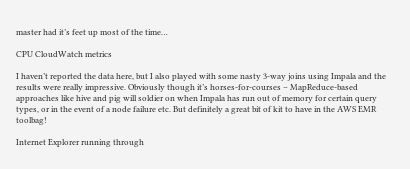master had it’s feet up most of the time…

CPU CloudWatch metrics

I haven’t reported the data here, but I also played with some nasty 3-way joins using Impala and the results were really impressive. Obviously though it’s horses-for-courses – MapReduce-based approaches like hive and pig will soldier on when Impala has run out of memory for certain query types, or in the event of a node failure etc. But definitely a great bit of kit to have in the AWS EMR toolbag!

Internet Explorer running through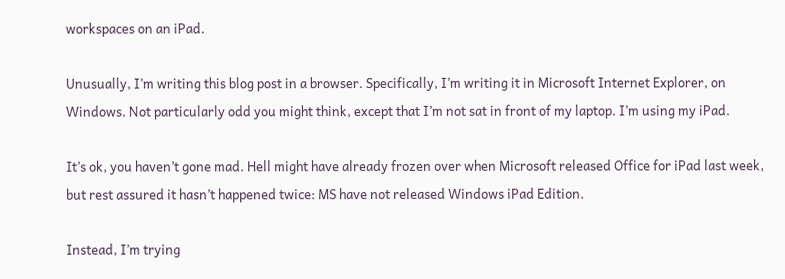workspaces on an iPad.

Unusually, I’m writing this blog post in a browser. Specifically, I’m writing it in Microsoft Internet Explorer, on Windows. Not particularly odd you might think, except that I’m not sat in front of my laptop. I’m using my iPad.

It’s ok, you haven’t gone mad. Hell might have already frozen over when Microsoft released Office for iPad last week, but rest assured it hasn’t happened twice: MS have not released Windows iPad Edition.

Instead, I’m trying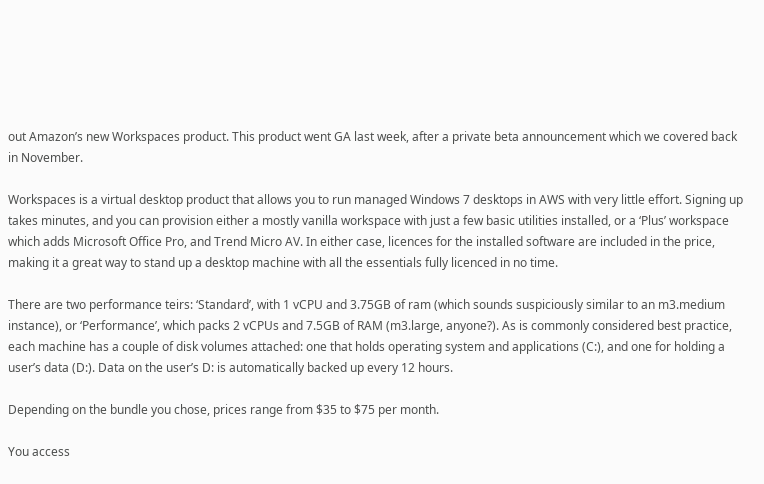out Amazon’s new Workspaces product. This product went GA last week, after a private beta announcement which we covered back in November.

Workspaces is a virtual desktop product that allows you to run managed Windows 7 desktops in AWS with very little effort. Signing up takes minutes, and you can provision either a mostly vanilla workspace with just a few basic utilities installed, or a ‘Plus’ workspace which adds Microsoft Office Pro, and Trend Micro AV. In either case, licences for the installed software are included in the price, making it a great way to stand up a desktop machine with all the essentials fully licenced in no time.

There are two performance teirs: ‘Standard’, with 1 vCPU and 3.75GB of ram (which sounds suspiciously similar to an m3.medium instance), or ‘Performance’, which packs 2 vCPUs and 7.5GB of RAM (m3.large, anyone?). As is commonly considered best practice, each machine has a couple of disk volumes attached: one that holds operating system and applications (C:), and one for holding a user’s data (D:). Data on the user’s D: is automatically backed up every 12 hours.

Depending on the bundle you chose, prices range from $35 to $75 per month.

You access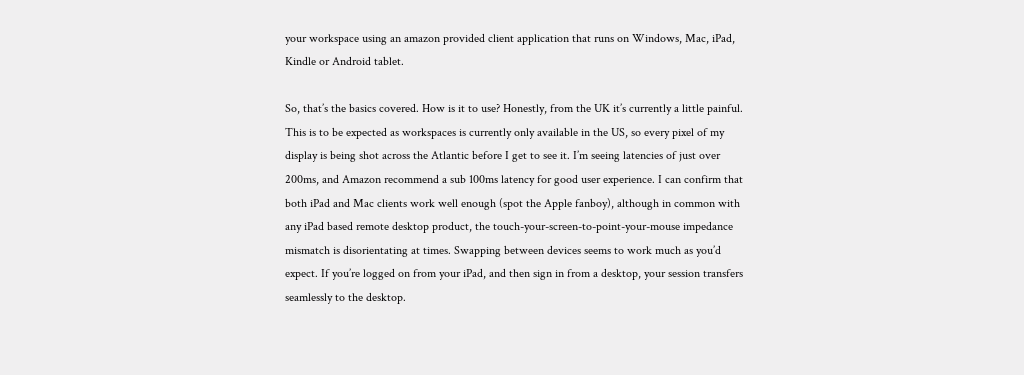your workspace using an amazon provided client application that runs on Windows, Mac, iPad, Kindle or Android tablet.

So, that’s the basics covered. How is it to use? Honestly, from the UK it’s currently a little painful. This is to be expected as workspaces is currently only available in the US, so every pixel of my display is being shot across the Atlantic before I get to see it. I’m seeing latencies of just over 200ms, and Amazon recommend a sub 100ms latency for good user experience. I can confirm that both iPad and Mac clients work well enough (spot the Apple fanboy), although in common with any iPad based remote desktop product, the touch-your-screen-to-point-your-mouse impedance mismatch is disorientating at times. Swapping between devices seems to work much as you’d expect. If you’re logged on from your iPad, and then sign in from a desktop, your session transfers seamlessly to the desktop.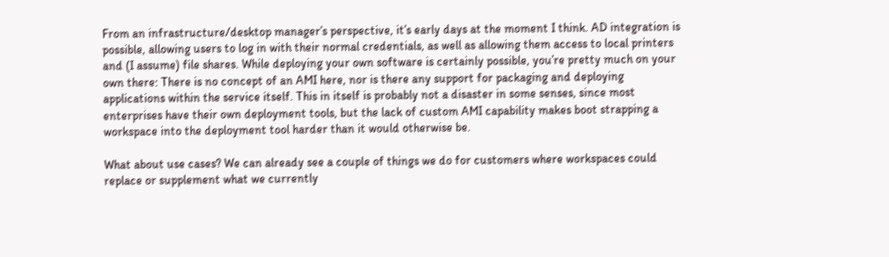From an infrastructure/desktop manager’s perspective, it’s early days at the moment I think. AD integration is possible, allowing users to log in with their normal credentials, as well as allowing them access to local printers and (I assume) file shares. While deploying your own software is certainly possible, you’re pretty much on your own there: There is no concept of an AMI here, nor is there any support for packaging and deploying applications within the service itself. This in itself is probably not a disaster in some senses, since most enterprises have their own deployment tools, but the lack of custom AMI capability makes boot strapping a workspace into the deployment tool harder than it would otherwise be.

What about use cases? We can already see a couple of things we do for customers where workspaces could replace or supplement what we currently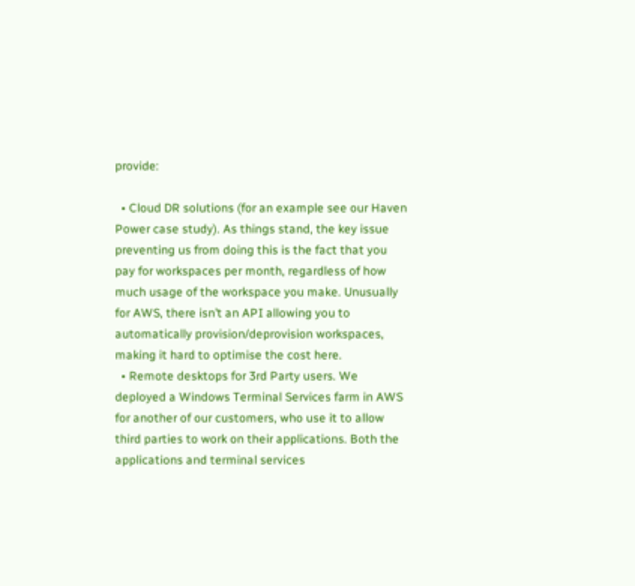provide:

  • Cloud DR solutions (for an example see our Haven Power case study). As things stand, the key issue preventing us from doing this is the fact that you pay for workspaces per month, regardless of how much usage of the workspace you make. Unusually for AWS, there isn’t an API allowing you to automatically provision/deprovision workspaces, making it hard to optimise the cost here.
  • Remote desktops for 3rd Party users. We deployed a Windows Terminal Services farm in AWS for another of our customers, who use it to allow third parties to work on their applications. Both the applications and terminal services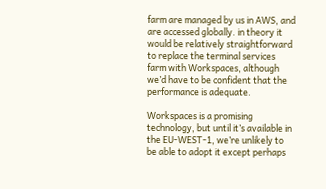farm are managed by us in AWS, and are accessed globally. in theory it would be relatively straightforward to replace the terminal services farm with Workspaces, although we’d have to be confident that the performance is adequate.

Workspaces is a promising technology, but until it’s available in the EU-WEST-1, we’re unlikely to be able to adopt it except perhaps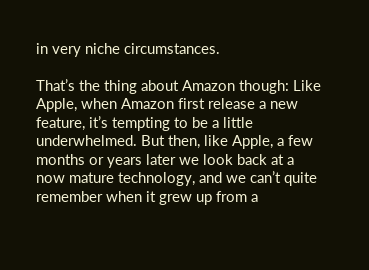in very niche circumstances.

That’s the thing about Amazon though: Like Apple, when Amazon first release a new feature, it’s tempting to be a little underwhelmed. But then, like Apple, a few months or years later we look back at a now mature technology, and we can’t quite remember when it grew up from a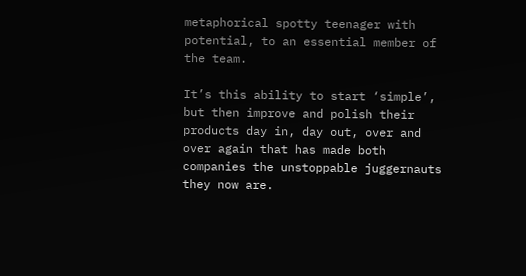metaphorical spotty teenager with potential, to an essential member of the team.

It’s this ability to start ‘simple’, but then improve and polish their products day in, day out, over and over again that has made both companies the unstoppable juggernauts they now are.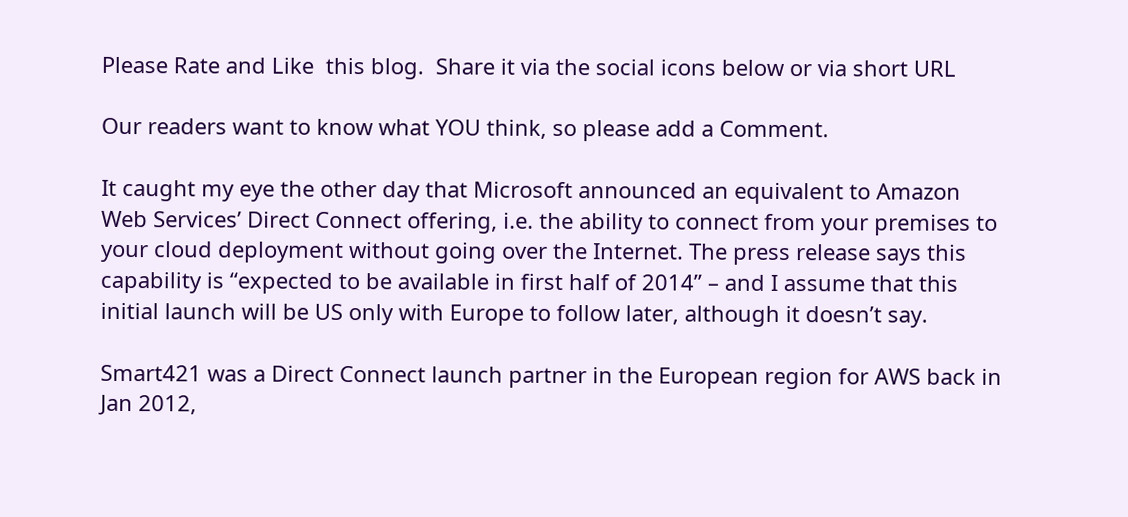Please Rate and Like  this blog.  Share it via the social icons below or via short URL

Our readers want to know what YOU think, so please add a Comment.

It caught my eye the other day that Microsoft announced an equivalent to Amazon Web Services’ Direct Connect offering, i.e. the ability to connect from your premises to your cloud deployment without going over the Internet. The press release says this capability is “expected to be available in first half of 2014” – and I assume that this initial launch will be US only with Europe to follow later, although it doesn’t say.

Smart421 was a Direct Connect launch partner in the European region for AWS back in Jan 2012,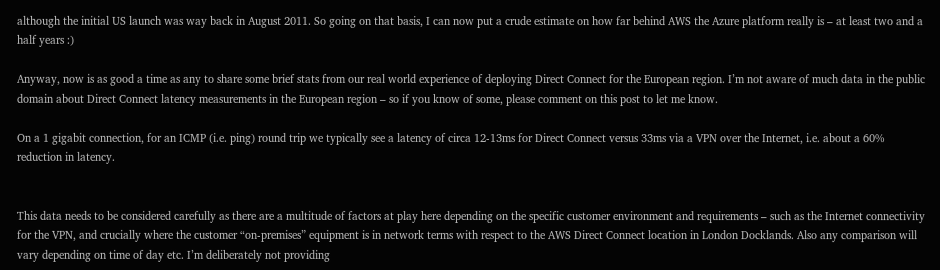although the initial US launch was way back in August 2011. So going on that basis, I can now put a crude estimate on how far behind AWS the Azure platform really is – at least two and a half years :)

Anyway, now is as good a time as any to share some brief stats from our real world experience of deploying Direct Connect for the European region. I’m not aware of much data in the public domain about Direct Connect latency measurements in the European region – so if you know of some, please comment on this post to let me know.

On a 1 gigabit connection, for an ICMP (i.e. ping) round trip we typically see a latency of circa 12-13ms for Direct Connect versus 33ms via a VPN over the Internet, i.e. about a 60% reduction in latency.


This data needs to be considered carefully as there are a multitude of factors at play here depending on the specific customer environment and requirements – such as the Internet connectivity for the VPN, and crucially where the customer “on-premises” equipment is in network terms with respect to the AWS Direct Connect location in London Docklands. Also any comparison will vary depending on time of day etc. I’m deliberately not providing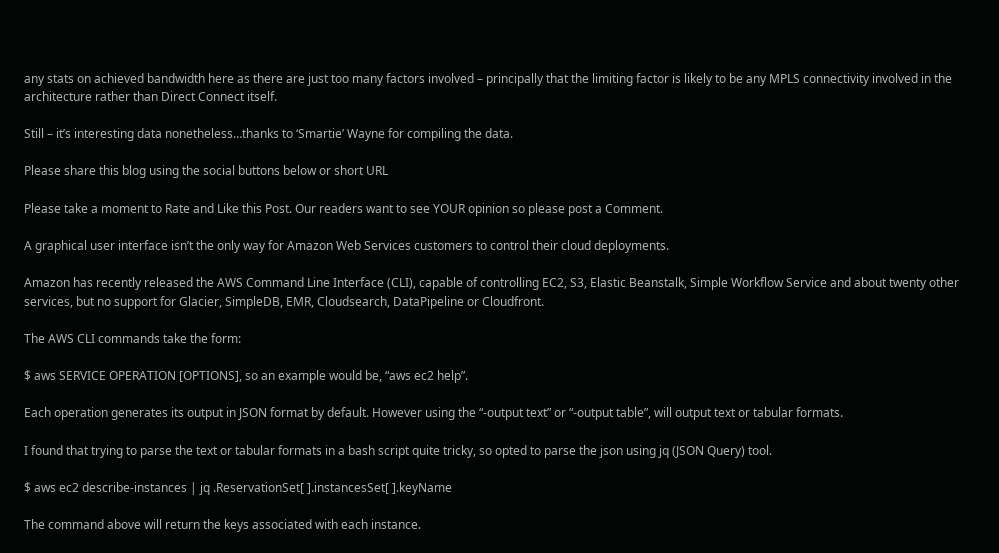any stats on achieved bandwidth here as there are just too many factors involved – principally that the limiting factor is likely to be any MPLS connectivity involved in the architecture rather than Direct Connect itself.

Still – it’s interesting data nonetheless…thanks to ‘Smartie’ Wayne for compiling the data.

Please share this blog using the social buttons below or short URL

Please take a moment to Rate and Like this Post. Our readers want to see YOUR opinion so please post a Comment.

A graphical user interface isn’t the only way for Amazon Web Services customers to control their cloud deployments.

Amazon has recently released the AWS Command Line Interface (CLI), capable of controlling EC2, S3, Elastic Beanstalk, Simple Workflow Service and about twenty other services, but no support for Glacier, SimpleDB, EMR, Cloudsearch, DataPipeline or Cloudfront.

The AWS CLI commands take the form:

$ aws SERVICE OPERATION [OPTIONS], so an example would be, “aws ec2 help”.

Each operation generates its output in JSON format by default. However using the “-output text” or “-output table”, will output text or tabular formats.

I found that trying to parse the text or tabular formats in a bash script quite tricky, so opted to parse the json using jq (JSON Query) tool.

$ aws ec2 describe-instances | jq .ReservationSet[ ].instancesSet[ ].keyName

The command above will return the keys associated with each instance.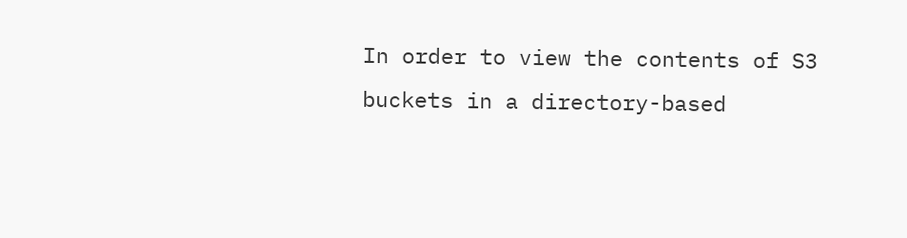In order to view the contents of S3 buckets in a directory-based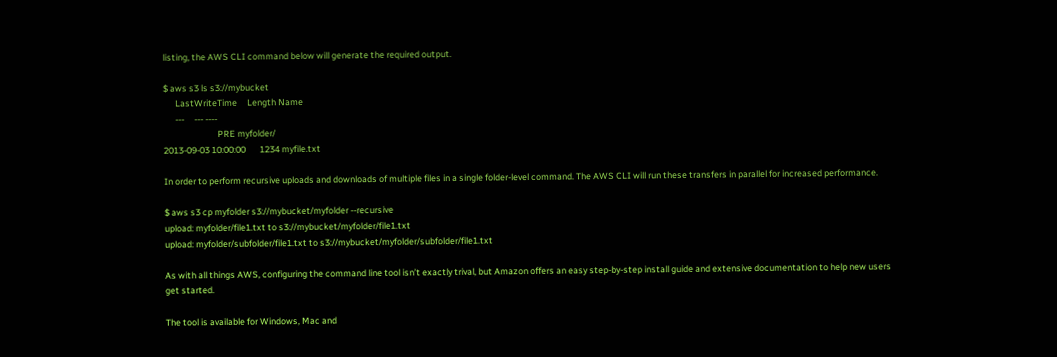listing, the AWS CLI command below will generate the required output.

$ aws s3 ls s3://mybucket
      LastWriteTime     Length Name
      ---     --- ----
                           PRE myfolder/
2013-09-03 10:00:00       1234 myfile.txt

In order to perform recursive uploads and downloads of multiple files in a single folder-level command. The AWS CLI will run these transfers in parallel for increased performance.

$ aws s3 cp myfolder s3://mybucket/myfolder --recursive
upload: myfolder/file1.txt to s3://mybucket/myfolder/file1.txt
upload: myfolder/subfolder/file1.txt to s3://mybucket/myfolder/subfolder/file1.txt

As with all things AWS, configuring the command line tool isn’t exactly trival, but Amazon offers an easy step-by-step install guide and extensive documentation to help new users get started.

The tool is available for Windows, Mac and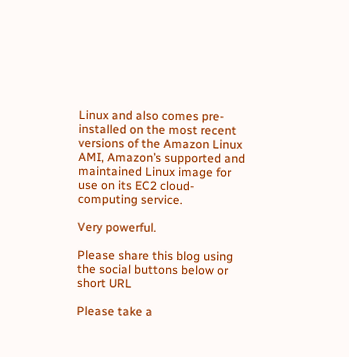Linux and also comes pre-installed on the most recent versions of the Amazon Linux AMI, Amazon’s supported and maintained Linux image for use on its EC2 cloud-computing service.

Very powerful.

Please share this blog using the social buttons below or short URL

Please take a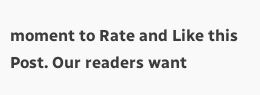moment to Rate and Like this Post. Our readers want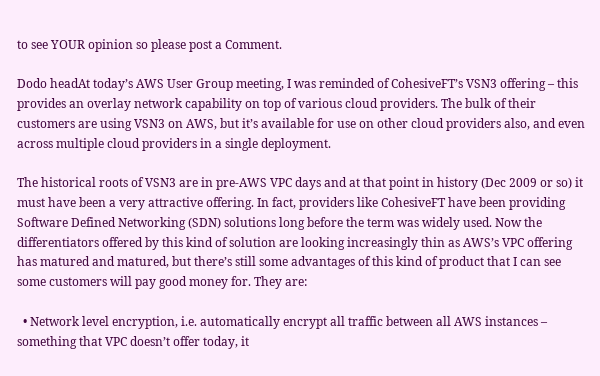to see YOUR opinion so please post a Comment.

Dodo headAt today’s AWS User Group meeting, I was reminded of CohesiveFT’s VSN3 offering – this provides an overlay network capability on top of various cloud providers. The bulk of their customers are using VSN3 on AWS, but it’s available for use on other cloud providers also, and even across multiple cloud providers in a single deployment.

The historical roots of VSN3 are in pre-AWS VPC days and at that point in history (Dec 2009 or so) it must have been a very attractive offering. In fact, providers like CohesiveFT have been providing Software Defined Networking (SDN) solutions long before the term was widely used. Now the differentiators offered by this kind of solution are looking increasingly thin as AWS’s VPC offering has matured and matured, but there’s still some advantages of this kind of product that I can see some customers will pay good money for. They are:

  • Network level encryption, i.e. automatically encrypt all traffic between all AWS instances – something that VPC doesn’t offer today, it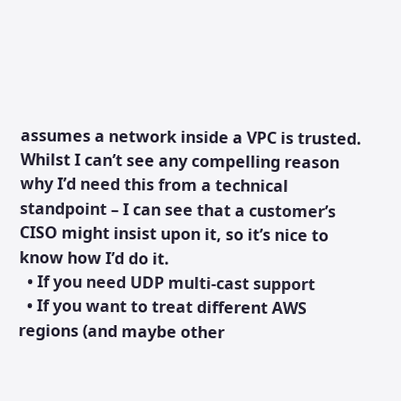assumes a network inside a VPC is trusted. Whilst I can’t see any compelling reason why I’d need this from a technical standpoint – I can see that a customer’s CISO might insist upon it, so it’s nice to know how I’d do it.
  • If you need UDP multi-cast support
  • If you want to treat different AWS regions (and maybe other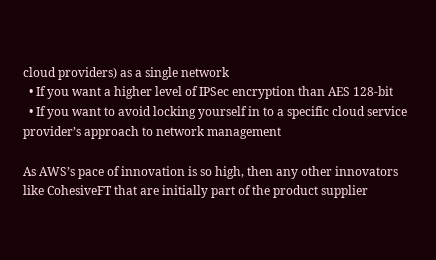cloud providers) as a single network
  • If you want a higher level of IPSec encryption than AES 128-bit
  • If you want to avoid locking yourself in to a specific cloud service provider’s approach to network management

As AWS’s pace of innovation is so high, then any other innovators like CohesiveFT that are initially part of the product supplier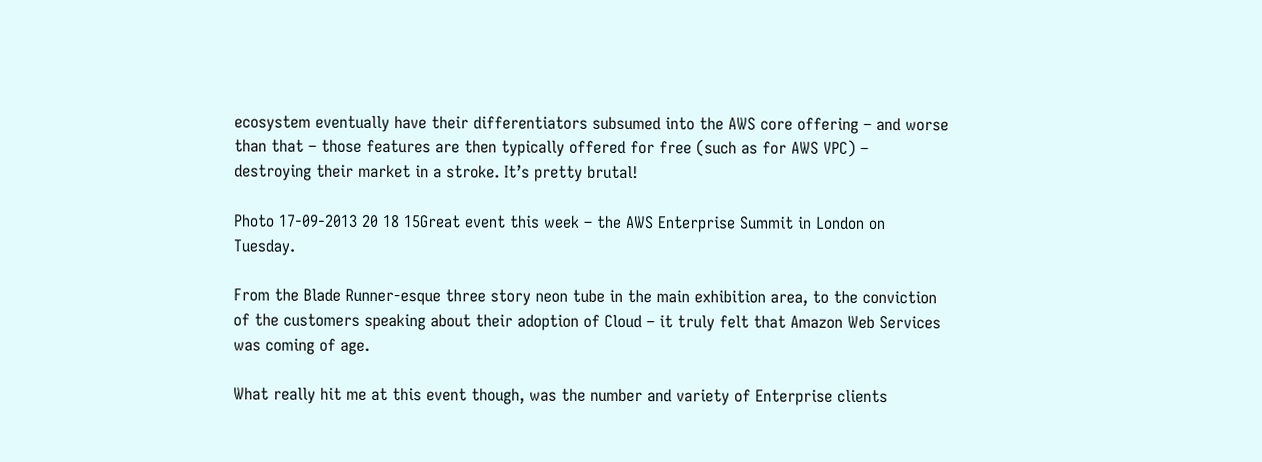ecosystem eventually have their differentiators subsumed into the AWS core offering – and worse than that – those features are then typically offered for free (such as for AWS VPC) – destroying their market in a stroke. It’s pretty brutal!

Photo 17-09-2013 20 18 15Great event this week – the AWS Enterprise Summit in London on Tuesday.

From the Blade Runner-esque three story neon tube in the main exhibition area, to the conviction of the customers speaking about their adoption of Cloud – it truly felt that Amazon Web Services was coming of age.

What really hit me at this event though, was the number and variety of Enterprise clients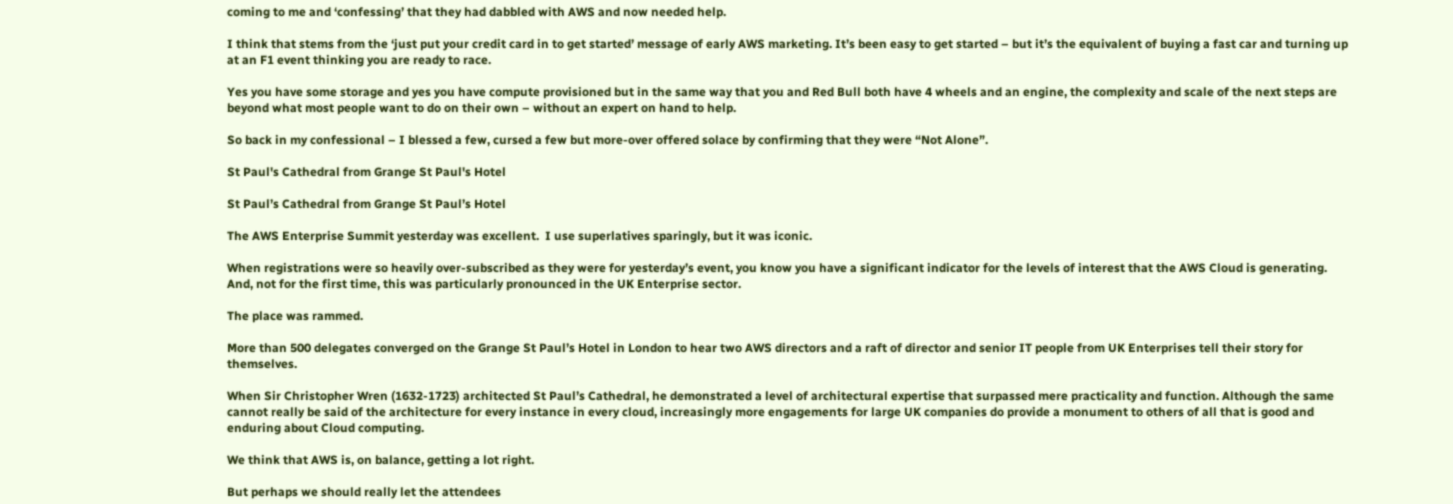coming to me and ‘confessing’ that they had dabbled with AWS and now needed help.

I think that stems from the ‘just put your credit card in to get started’ message of early AWS marketing. It’s been easy to get started – but it’s the equivalent of buying a fast car and turning up at an F1 event thinking you are ready to race.

Yes you have some storage and yes you have compute provisioned but in the same way that you and Red Bull both have 4 wheels and an engine, the complexity and scale of the next steps are beyond what most people want to do on their own – without an expert on hand to help.

So back in my confessional – I blessed a few, cursed a few but more-over offered solace by confirming that they were “Not Alone”.

St Paul's Cathedral from Grange St Paul's Hotel

St Paul’s Cathedral from Grange St Paul’s Hotel

The AWS Enterprise Summit yesterday was excellent.  I use superlatives sparingly, but it was iconic.

When registrations were so heavily over-subscribed as they were for yesterday’s event, you know you have a significant indicator for the levels of interest that the AWS Cloud is generating.  And, not for the first time, this was particularly pronounced in the UK Enterprise sector.

The place was rammed.

More than 500 delegates converged on the Grange St Paul’s Hotel in London to hear two AWS directors and a raft of director and senior IT people from UK Enterprises tell their story for themselves.

When Sir Christopher Wren (1632-1723) architected St Paul’s Cathedral, he demonstrated a level of architectural expertise that surpassed mere practicality and function. Although the same cannot really be said of the architecture for every instance in every cloud, increasingly more engagements for large UK companies do provide a monument to others of all that is good and enduring about Cloud computing.

We think that AWS is, on balance, getting a lot right.

But perhaps we should really let the attendees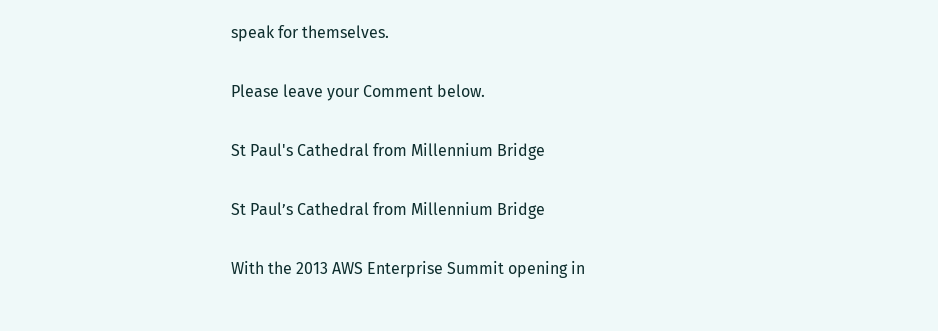speak for themselves.

Please leave your Comment below.

St Paul's Cathedral from Millennium Bridge

St Paul’s Cathedral from Millennium Bridge

With the 2013 AWS Enterprise Summit opening in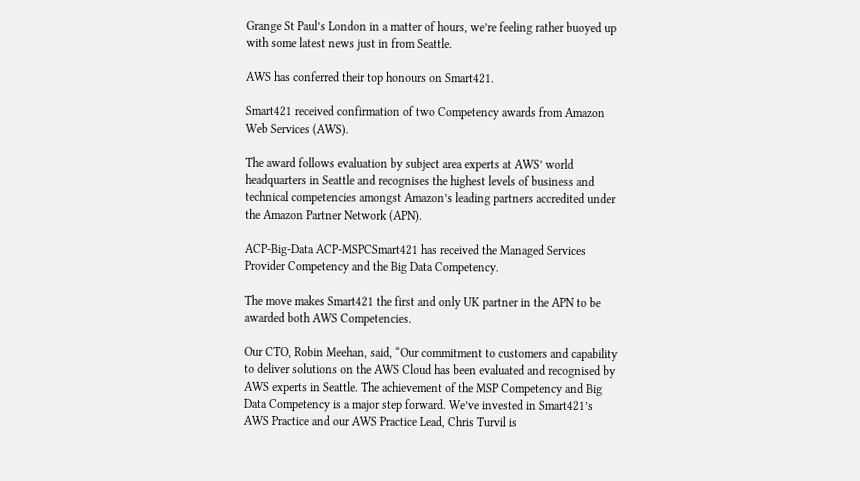Grange St Paul’s London in a matter of hours, we’re feeling rather buoyed up with some latest news just in from Seattle.

AWS has conferred their top honours on Smart421.

Smart421 received confirmation of two Competency awards from Amazon Web Services (AWS).

The award follows evaluation by subject area experts at AWS’ world headquarters in Seattle and recognises the highest levels of business and technical competencies amongst Amazon’s leading partners accredited under the Amazon Partner Network (APN).

ACP-Big-Data ACP-MSPCSmart421 has received the Managed Services Provider Competency and the Big Data Competency.

The move makes Smart421 the first and only UK partner in the APN to be awarded both AWS Competencies.

Our CTO, Robin Meehan, said, “Our commitment to customers and capability to deliver solutions on the AWS Cloud has been evaluated and recognised by AWS experts in Seattle. The achievement of the MSP Competency and Big Data Competency is a major step forward. We’ve invested in Smart421’s AWS Practice and our AWS Practice Lead, Chris Turvil is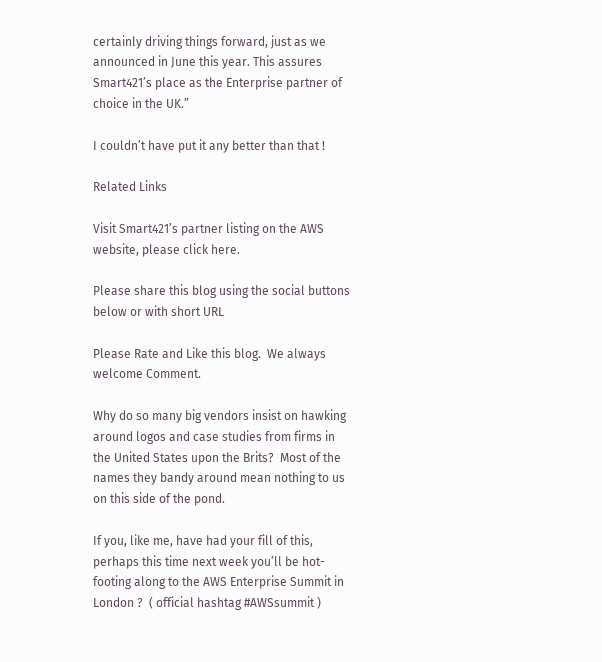certainly driving things forward, just as we announced in June this year. This assures Smart421’s place as the Enterprise partner of choice in the UK.”

I couldn’t have put it any better than that !

Related Links

Visit Smart421’s partner listing on the AWS website, please click here.

Please share this blog using the social buttons below or with short URL

Please Rate and Like this blog.  We always welcome Comment.

Why do so many big vendors insist on hawking around logos and case studies from firms in the United States upon the Brits?  Most of the names they bandy around mean nothing to us on this side of the pond.

If you, like me, have had your fill of this, perhaps this time next week you’ll be hot-footing along to the AWS Enterprise Summit in London ?  ( official hashtag #AWSsummit )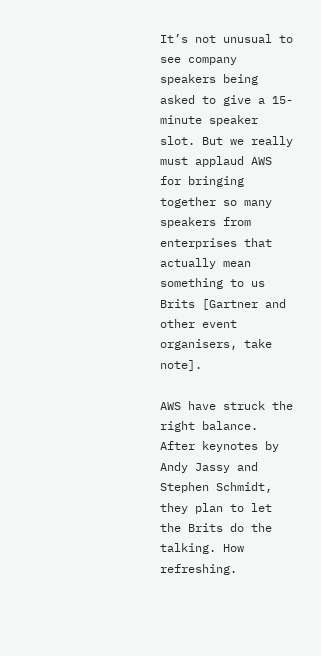It’s not unusual to see company speakers being asked to give a 15-minute speaker slot. But we really must applaud AWS for bringing together so many speakers from enterprises that actually mean something to us Brits [Gartner and other event organisers, take note].

AWS have struck the right balance.  After keynotes by Andy Jassy and Stephen Schmidt, they plan to let the Brits do the talking. How refreshing.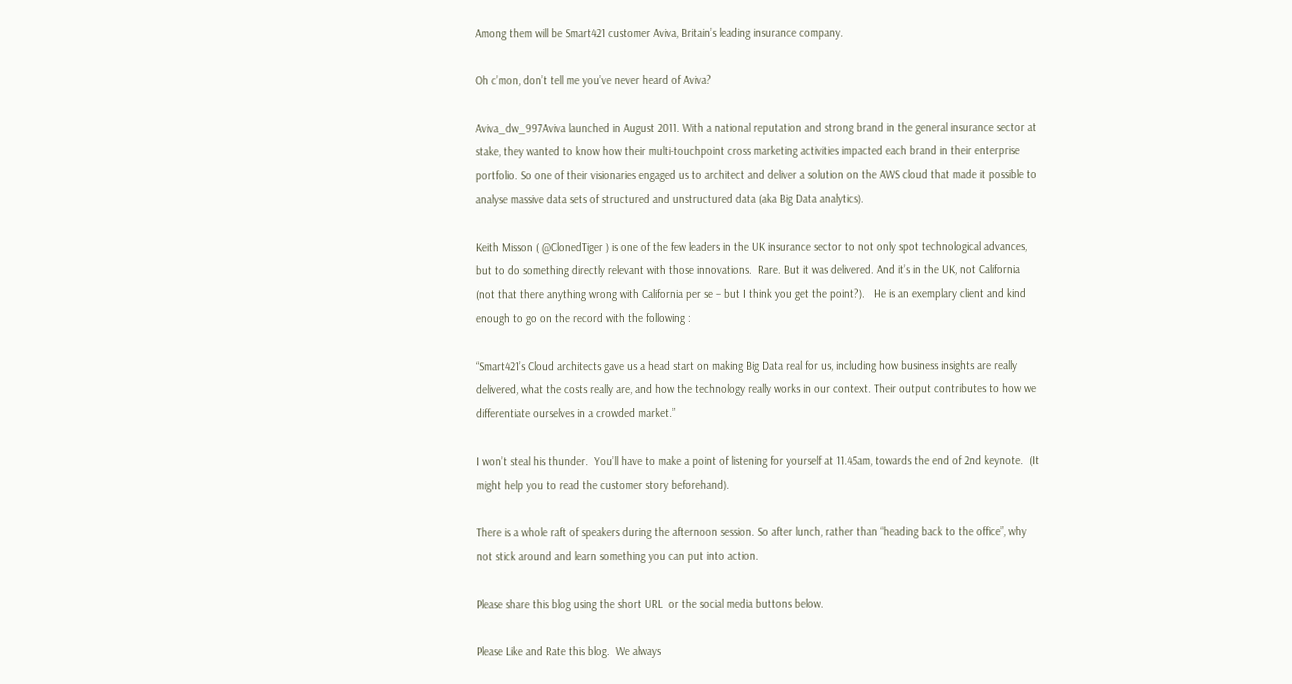Among them will be Smart421 customer Aviva, Britain’s leading insurance company.

Oh c’mon, don’t tell me you’ve never heard of Aviva?

Aviva_dw_997Aviva launched in August 2011. With a national reputation and strong brand in the general insurance sector at stake, they wanted to know how their multi-touchpoint cross marketing activities impacted each brand in their enterprise portfolio. So one of their visionaries engaged us to architect and deliver a solution on the AWS cloud that made it possible to analyse massive data sets of structured and unstructured data (aka Big Data analytics).

Keith Misson ( @ClonedTiger ) is one of the few leaders in the UK insurance sector to not only spot technological advances, but to do something directly relevant with those innovations.  Rare. But it was delivered. And it’s in the UK, not California (not that there anything wrong with California per se – but I think you get the point?).   He is an exemplary client and kind enough to go on the record with the following :

“Smart421’s Cloud architects gave us a head start on making Big Data real for us, including how business insights are really delivered, what the costs really are, and how the technology really works in our context. Their output contributes to how we differentiate ourselves in a crowded market.”

I won’t steal his thunder.  You’ll have to make a point of listening for yourself at 11.45am, towards the end of 2nd keynote.  (It might help you to read the customer story beforehand).

There is a whole raft of speakers during the afternoon session. So after lunch, rather than “heading back to the office”, why not stick around and learn something you can put into action.

Please share this blog using the short URL  or the social media buttons below.

Please Like and Rate this blog.  We always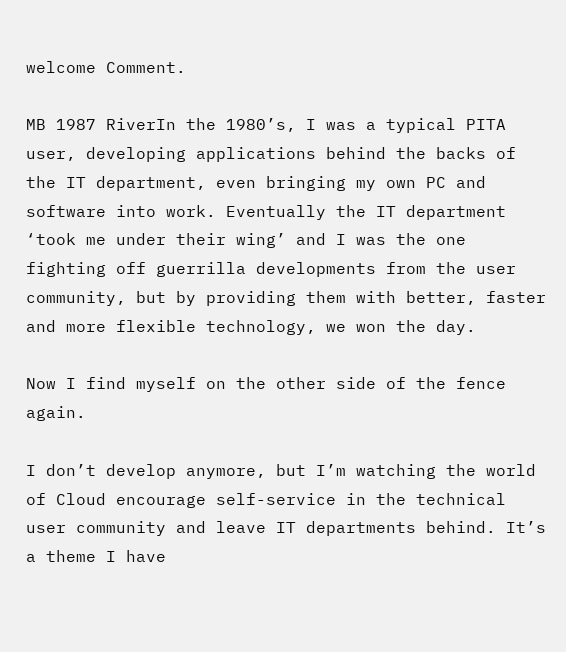welcome Comment.

MB 1987 RiverIn the 1980’s, I was a typical PITA user, developing applications behind the backs of the IT department, even bringing my own PC and software into work. Eventually the IT department ‘took me under their wing’ and I was the one fighting off guerrilla developments from the user community, but by providing them with better, faster and more flexible technology, we won the day.

Now I find myself on the other side of the fence again.

I don’t develop anymore, but I’m watching the world of Cloud encourage self-service in the technical user community and leave IT departments behind. It’s a theme I have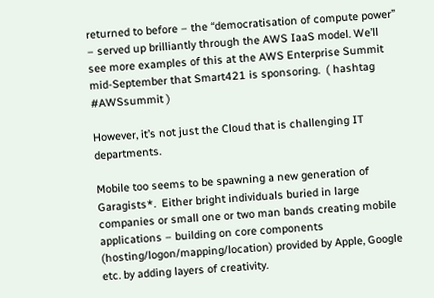returned to before – the “democratisation of compute power” – served up brilliantly through the AWS IaaS model. We’ll see more examples of this at the AWS Enterprise Summit mid-September that Smart421 is sponsoring.  ( hashtag #AWSsummit )

However, it’s not just the Cloud that is challenging IT departments.

Mobile too seems to be spawning a new generation of Garagists*.  Either bright individuals buried in large companies or small one or two man bands creating mobile applications – building on core components (hosting/logon/mapping/location) provided by Apple, Google etc. by adding layers of creativity.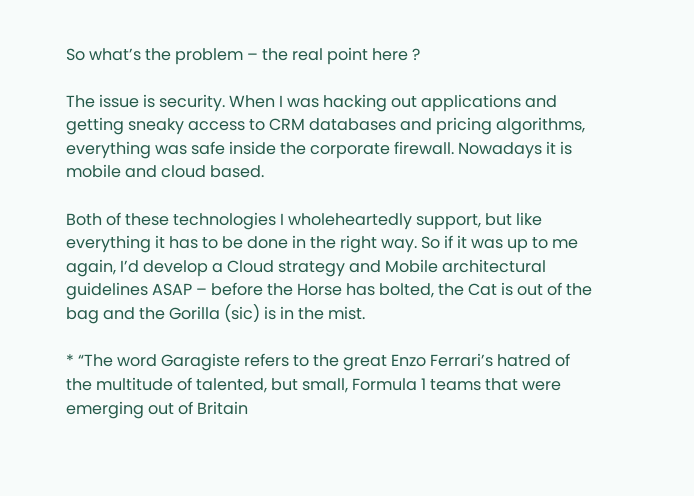So what’s the problem – the real point here ?

The issue is security. When I was hacking out applications and getting sneaky access to CRM databases and pricing algorithms, everything was safe inside the corporate firewall. Nowadays it is mobile and cloud based.

Both of these technologies I wholeheartedly support, but like everything it has to be done in the right way. So if it was up to me again, I’d develop a Cloud strategy and Mobile architectural guidelines ASAP – before the Horse has bolted, the Cat is out of the bag and the Gorilla (sic) is in the mist.

* “The word Garagiste refers to the great Enzo Ferrari’s hatred of the multitude of talented, but small, Formula 1 teams that were emerging out of Britain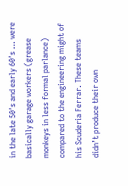in the late 50′s and early 60′s … were basically garage workers (grease monkeys in less formal parlance) compared to the engineering might of his Scuderia Ferrar. These teams didn’t produce their own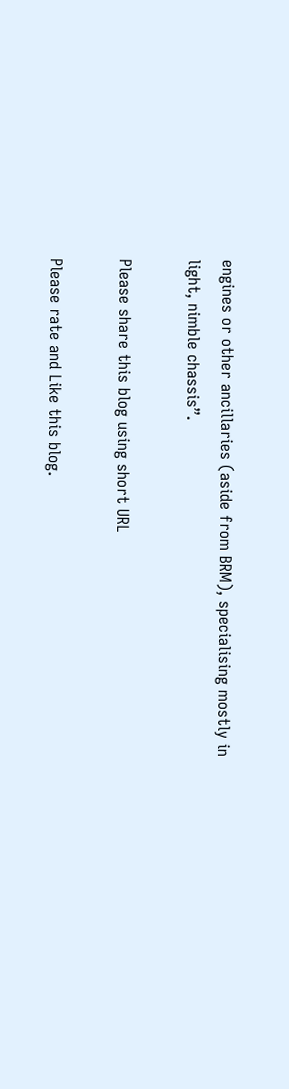engines or other ancillaries (aside from BRM), specialising mostly in light, nimble chassis”.

Please share this blog using short URL

Please rate and Like this blog.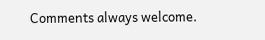Comments always welcome.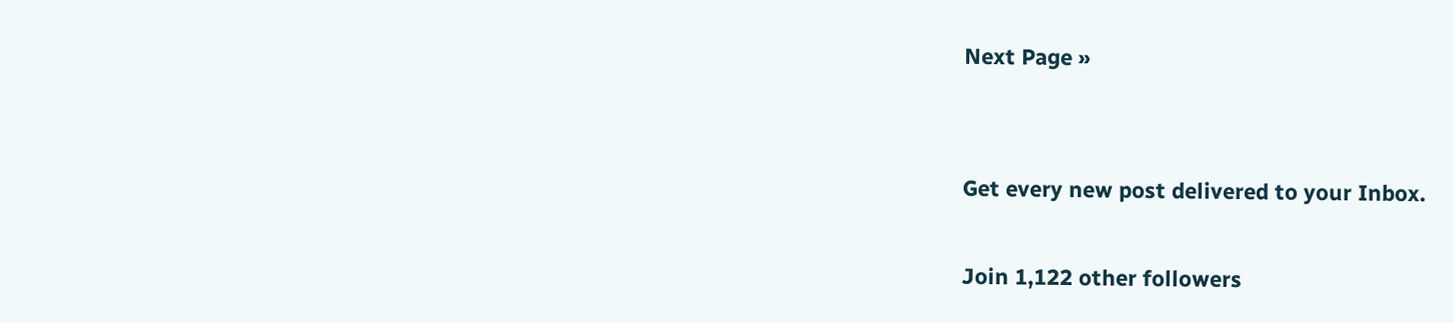Next Page »


Get every new post delivered to your Inbox.

Join 1,122 other followers